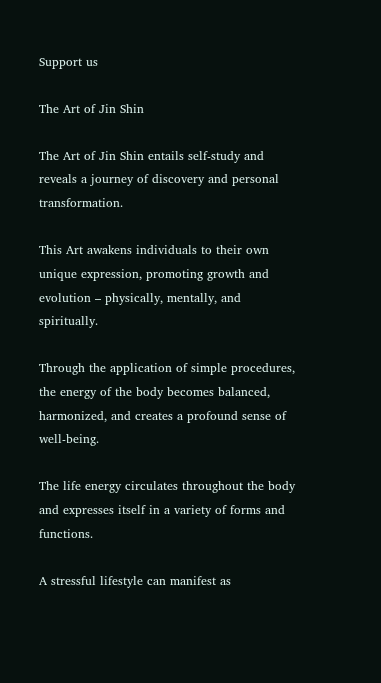Support us

The Art of Jin Shin

The Art of Jin Shin entails self-study and reveals a journey of discovery and personal transformation.

This Art awakens individuals to their own unique expression, promoting growth and evolution – physically, mentally, and spiritually.

Through the application of simple procedures, the energy of the body becomes balanced, harmonized, and creates a profound sense of well-being.

The life energy circulates throughout the body and expresses itself in a variety of forms and functions.

A stressful lifestyle can manifest as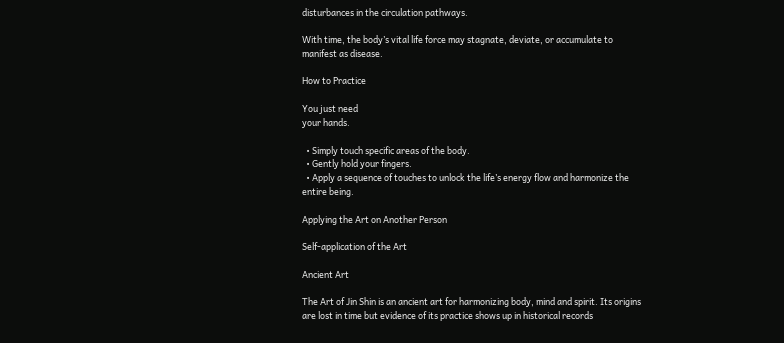disturbances in the circulation pathways.

With time, the body’s vital life force may stagnate, deviate, or accumulate to manifest as disease.

How to Practice

You just need
your hands.

  • Simply touch specific areas of the body.
  • Gently hold your fingers.
  • Apply a sequence of touches to unlock the life’s energy flow and harmonize the entire being.

Applying the Art on Another Person

Self-application of the Art

Ancient Art

The Art of Jin Shin is an ancient art for harmonizing body, mind and spirit. Its origins are lost in time but evidence of its practice shows up in historical records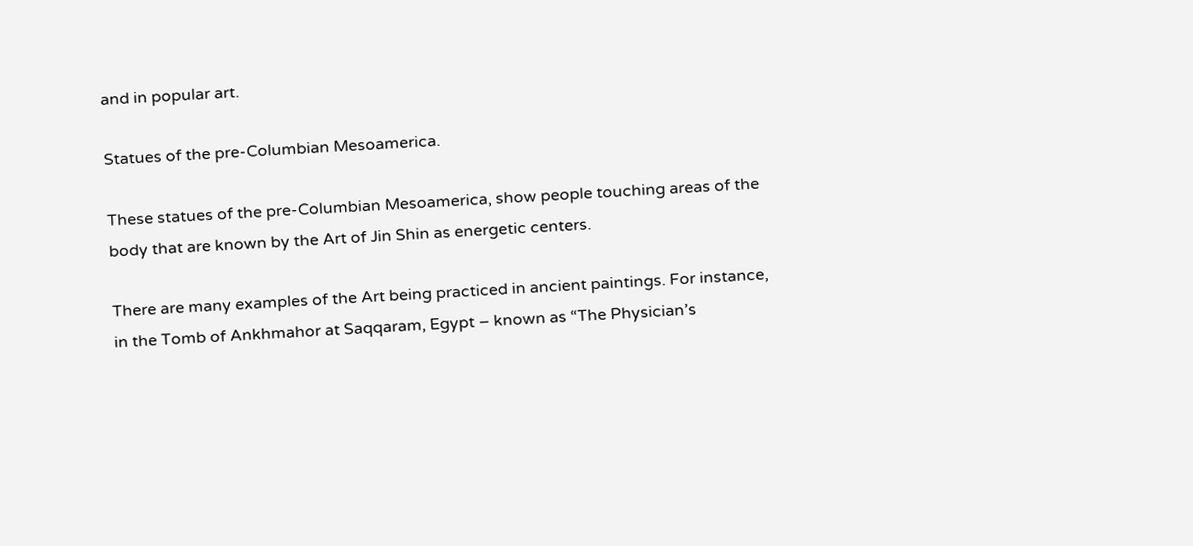and in popular art.

Statues of the pre-Columbian Mesoamerica.

These statues of the pre-Columbian Mesoamerica, show people touching areas of the body that are known by the Art of Jin Shin as energetic centers.

There are many examples of the Art being practiced in ancient paintings. For instance, in the Tomb of Ankhmahor at Saqqaram, Egypt – known as “The Physician’s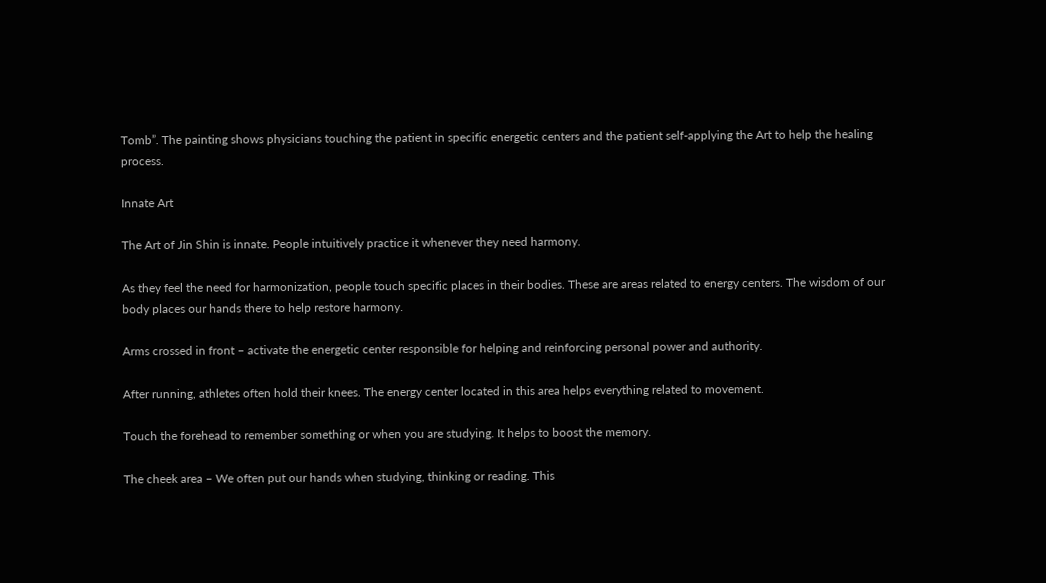Tomb”. The painting shows physicians touching the patient in specific energetic centers and the patient self-applying the Art to help the healing process.

Innate Art

The Art of Jin Shin is innate. People intuitively practice it whenever they need harmony.

As they feel the need for harmonization, people touch specific places in their bodies. These are areas related to energy centers. The wisdom of our body places our hands there to help restore harmony.

Arms crossed in front – activate the energetic center responsible for helping and reinforcing personal power and authority.

After running, athletes often hold their knees. The energy center located in this area helps everything related to movement.

Touch the forehead to remember something or when you are studying. It helps to boost the memory.

The cheek area – We often put our hands when studying, thinking or reading. This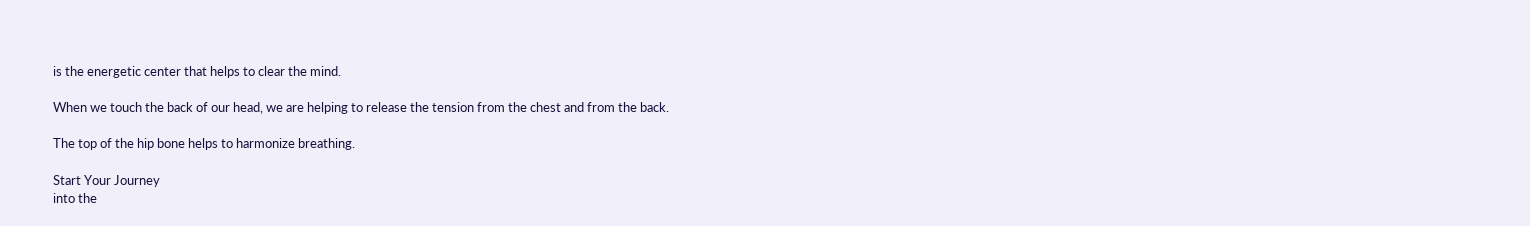is the energetic center that helps to clear the mind.

When we touch the back of our head, we are helping to release the tension from the chest and from the back.

The top of the hip bone helps to harmonize breathing.

Start Your Journey
into the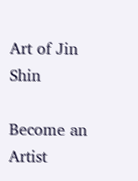Art of Jin Shin

Become an Artist